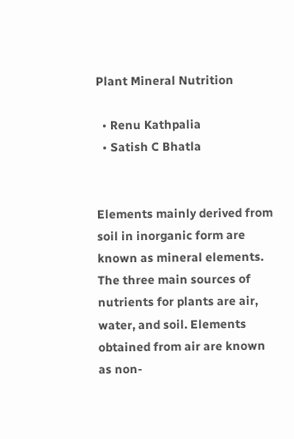Plant Mineral Nutrition

  • Renu Kathpalia
  • Satish C Bhatla


Elements mainly derived from soil in inorganic form are known as mineral elements. The three main sources of nutrients for plants are air, water, and soil. Elements obtained from air are known as non-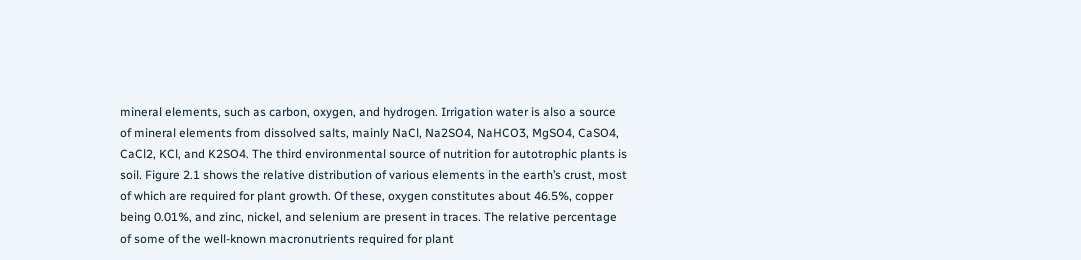mineral elements, such as carbon, oxygen, and hydrogen. Irrigation water is also a source of mineral elements from dissolved salts, mainly NaCl, Na2SO4, NaHCO3, MgSO4, CaSO4, CaCl2, KCl, and K2SO4. The third environmental source of nutrition for autotrophic plants is soil. Figure 2.1 shows the relative distribution of various elements in the earth’s crust, most of which are required for plant growth. Of these, oxygen constitutes about 46.5%, copper being 0.01%, and zinc, nickel, and selenium are present in traces. The relative percentage of some of the well-known macronutrients required for plant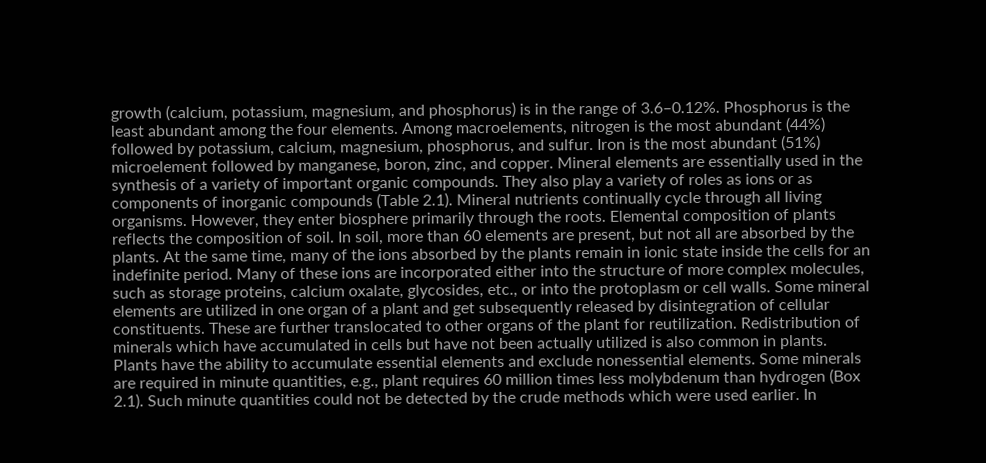growth (calcium, potassium, magnesium, and phosphorus) is in the range of 3.6–0.12%. Phosphorus is the least abundant among the four elements. Among macroelements, nitrogen is the most abundant (44%) followed by potassium, calcium, magnesium, phosphorus, and sulfur. Iron is the most abundant (51%) microelement followed by manganese, boron, zinc, and copper. Mineral elements are essentially used in the synthesis of a variety of important organic compounds. They also play a variety of roles as ions or as components of inorganic compounds (Table 2.1). Mineral nutrients continually cycle through all living organisms. However, they enter biosphere primarily through the roots. Elemental composition of plants reflects the composition of soil. In soil, more than 60 elements are present, but not all are absorbed by the plants. At the same time, many of the ions absorbed by the plants remain in ionic state inside the cells for an indefinite period. Many of these ions are incorporated either into the structure of more complex molecules, such as storage proteins, calcium oxalate, glycosides, etc., or into the protoplasm or cell walls. Some mineral elements are utilized in one organ of a plant and get subsequently released by disintegration of cellular constituents. These are further translocated to other organs of the plant for reutilization. Redistribution of minerals which have accumulated in cells but have not been actually utilized is also common in plants. Plants have the ability to accumulate essential elements and exclude nonessential elements. Some minerals are required in minute quantities, e.g., plant requires 60 million times less molybdenum than hydrogen (Box 2.1). Such minute quantities could not be detected by the crude methods which were used earlier. In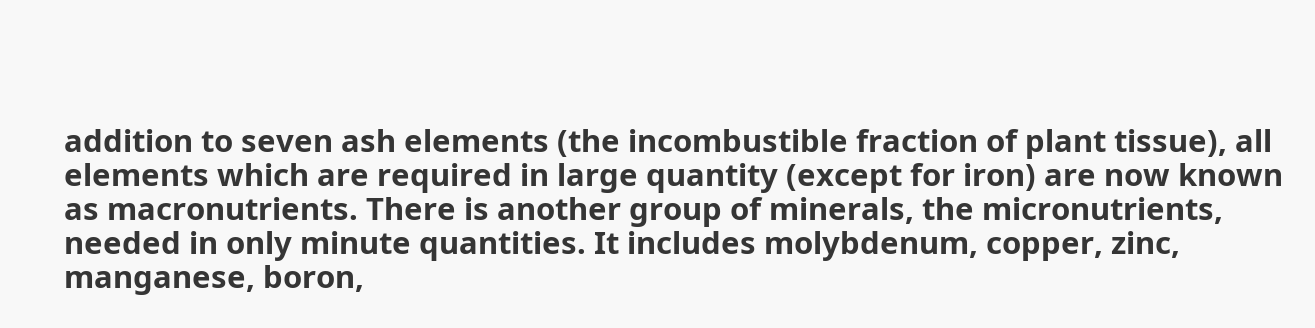addition to seven ash elements (the incombustible fraction of plant tissue), all elements which are required in large quantity (except for iron) are now known as macronutrients. There is another group of minerals, the micronutrients, needed in only minute quantities. It includes molybdenum, copper, zinc, manganese, boron,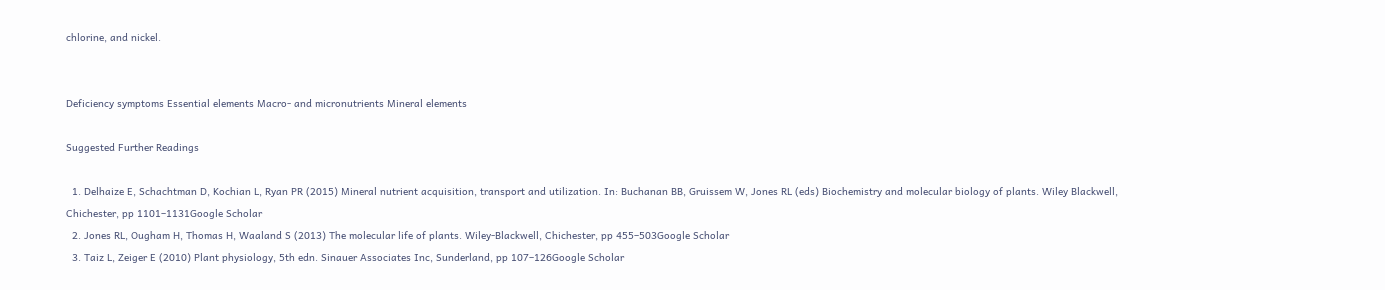chlorine, and nickel.


Deficiency symptoms Essential elements Macro- and micronutrients Mineral elements

Suggested Further Readings

  1. Delhaize E, Schachtman D, Kochian L, Ryan PR (2015) Mineral nutrient acquisition, transport and utilization. In: Buchanan BB, Gruissem W, Jones RL (eds) Biochemistry and molecular biology of plants. Wiley Blackwell, Chichester, pp 1101–1131Google Scholar
  2. Jones RL, Ougham H, Thomas H, Waaland S (2013) The molecular life of plants. Wiley-Blackwell, Chichester, pp 455–503Google Scholar
  3. Taiz L, Zeiger E (2010) Plant physiology, 5th edn. Sinauer Associates Inc, Sunderland, pp 107–126Google Scholar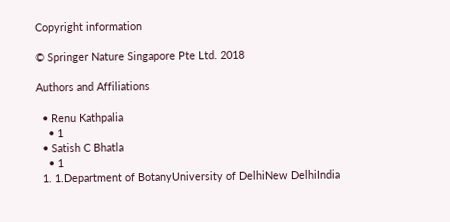Copyright information

© Springer Nature Singapore Pte Ltd. 2018

Authors and Affiliations

  • Renu Kathpalia
    • 1
  • Satish C Bhatla
    • 1
  1. 1.Department of BotanyUniversity of DelhiNew DelhiIndia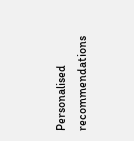Personalised recommendations